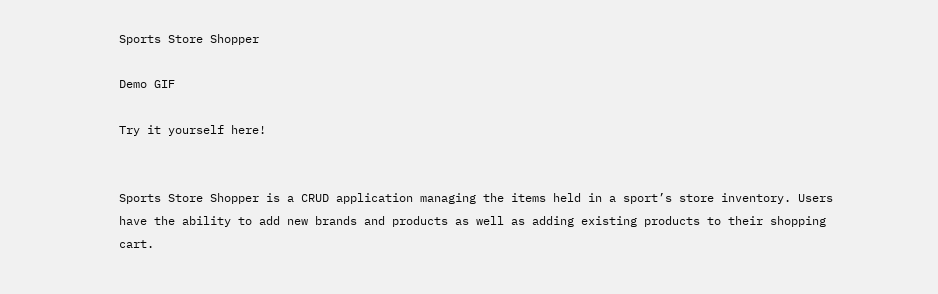Sports Store Shopper

Demo GIF

Try it yourself here!


Sports Store Shopper is a CRUD application managing the items held in a sport’s store inventory. Users have the ability to add new brands and products as well as adding existing products to their shopping cart.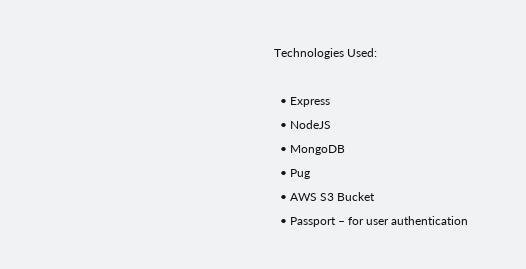Technologies Used:

  • Express
  • NodeJS
  • MongoDB
  • Pug
  • AWS S3 Bucket
  • Passport – for user authentication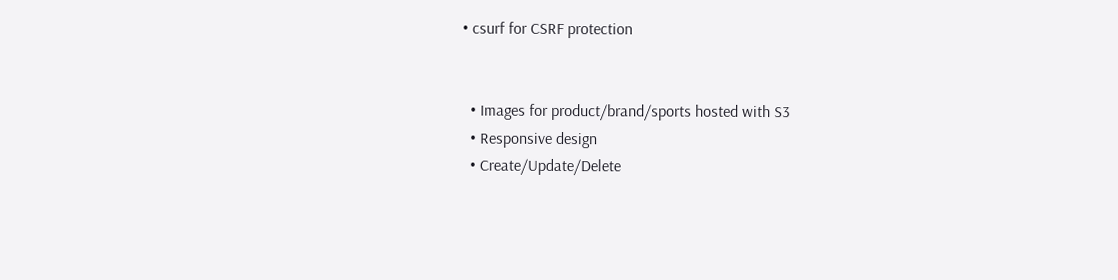• csurf for CSRF protection


  • Images for product/brand/sports hosted with S3
  • Responsive design
  • Create/Update/Delete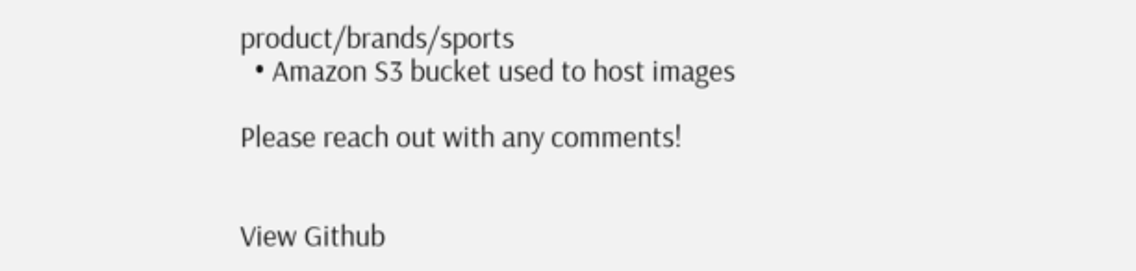product/brands/sports
  • Amazon S3 bucket used to host images

Please reach out with any comments!


View Github